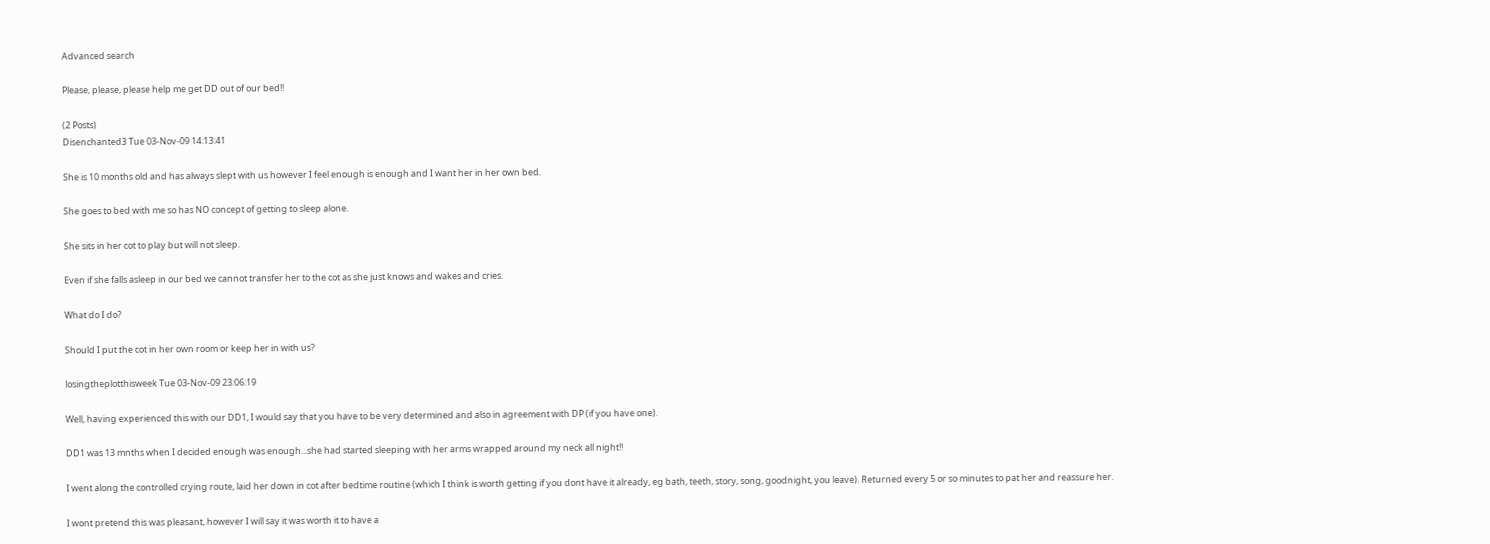Advanced search

Please, please, please help me get DD out of our bed!!

(2 Posts)
Disenchanted3 Tue 03-Nov-09 14:13:41

She is 10 months old and has always slept with us however I feel enough is enough and I want her in her own bed.

She goes to bed with me so has NO concept of getting to sleep alone.

She sits in her cot to play but will not sleep.

Even if she falls asleep in our bed we cannot transfer her to the cot as she just knows and wakes and cries.

What do I do?

Should I put the cot in her own room or keep her in with us?

losingtheplotthisweek Tue 03-Nov-09 23:06:19

Well, having experienced this with our DD1, I would say that you have to be very determined and also in agreement with DP (if you have one).

DD1 was 13 mnths when I decided enough was enough...she had started sleeping with her arms wrapped around my neck all night!!

I went along the controlled crying route, laid her down in cot after bedtime routine (which I think is worth getting if you dont have it already, eg bath, teeth, story, song, goodnight, you leave). Returned every 5 or so minutes to pat her and reassure her.

I wont pretend this was pleasant, however I will say it was worth it to have a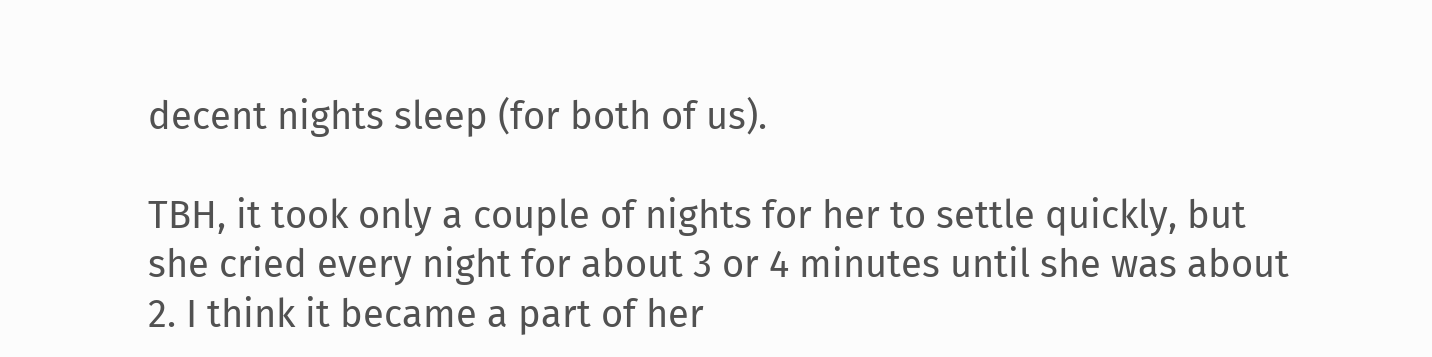decent nights sleep (for both of us).

TBH, it took only a couple of nights for her to settle quickly, but she cried every night for about 3 or 4 minutes until she was about 2. I think it became a part of her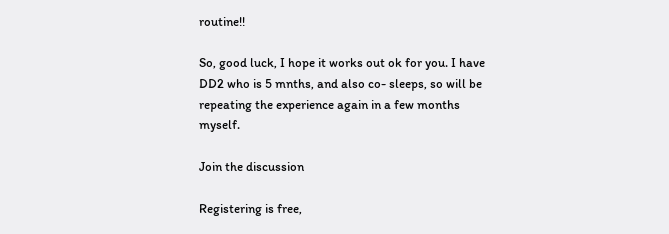routine!!

So, good luck, I hope it works out ok for you. I have DD2 who is 5 mnths, and also co- sleeps, so will be repeating the experience again in a few months myself.

Join the discussion

Registering is free,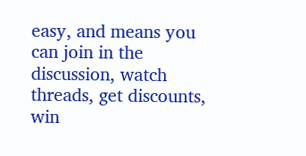easy, and means you can join in the discussion, watch threads, get discounts, win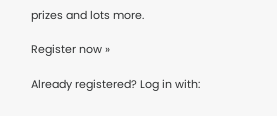prizes and lots more.

Register now »

Already registered? Log in with: